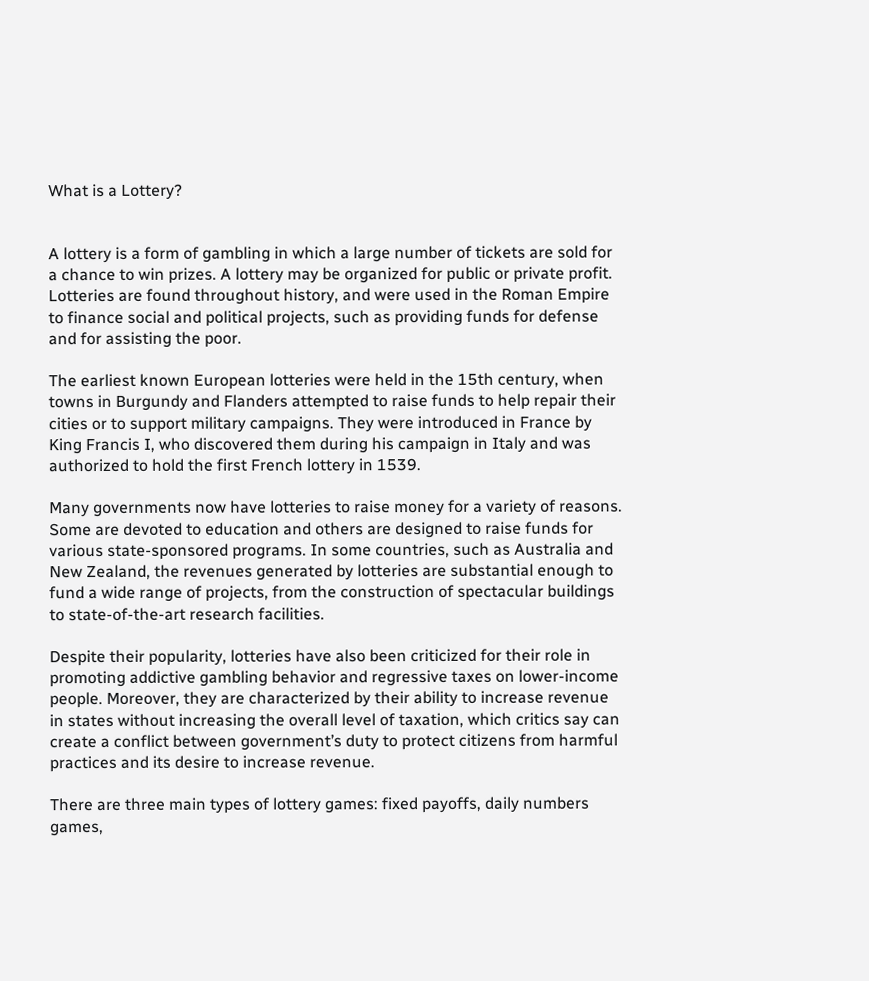What is a Lottery?


A lottery is a form of gambling in which a large number of tickets are sold for a chance to win prizes. A lottery may be organized for public or private profit. Lotteries are found throughout history, and were used in the Roman Empire to finance social and political projects, such as providing funds for defense and for assisting the poor.

The earliest known European lotteries were held in the 15th century, when towns in Burgundy and Flanders attempted to raise funds to help repair their cities or to support military campaigns. They were introduced in France by King Francis I, who discovered them during his campaign in Italy and was authorized to hold the first French lottery in 1539.

Many governments now have lotteries to raise money for a variety of reasons. Some are devoted to education and others are designed to raise funds for various state-sponsored programs. In some countries, such as Australia and New Zealand, the revenues generated by lotteries are substantial enough to fund a wide range of projects, from the construction of spectacular buildings to state-of-the-art research facilities.

Despite their popularity, lotteries have also been criticized for their role in promoting addictive gambling behavior and regressive taxes on lower-income people. Moreover, they are characterized by their ability to increase revenue in states without increasing the overall level of taxation, which critics say can create a conflict between government’s duty to protect citizens from harmful practices and its desire to increase revenue.

There are three main types of lottery games: fixed payoffs, daily numbers games,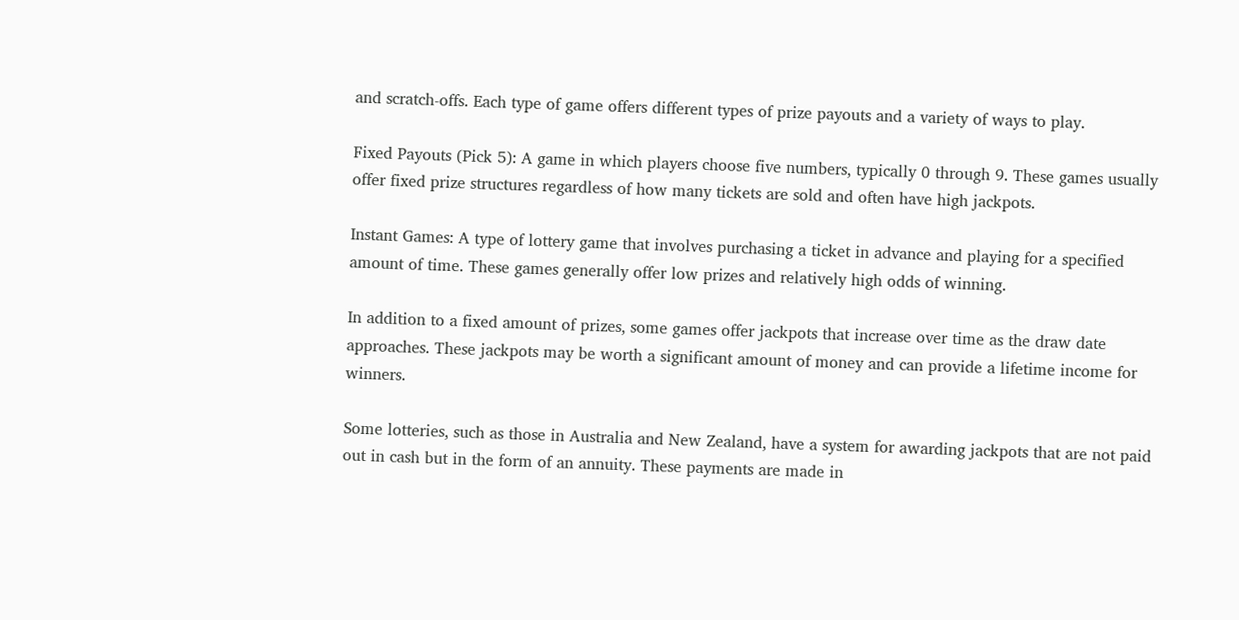and scratch-offs. Each type of game offers different types of prize payouts and a variety of ways to play.

Fixed Payouts (Pick 5): A game in which players choose five numbers, typically 0 through 9. These games usually offer fixed prize structures regardless of how many tickets are sold and often have high jackpots.

Instant Games: A type of lottery game that involves purchasing a ticket in advance and playing for a specified amount of time. These games generally offer low prizes and relatively high odds of winning.

In addition to a fixed amount of prizes, some games offer jackpots that increase over time as the draw date approaches. These jackpots may be worth a significant amount of money and can provide a lifetime income for winners.

Some lotteries, such as those in Australia and New Zealand, have a system for awarding jackpots that are not paid out in cash but in the form of an annuity. These payments are made in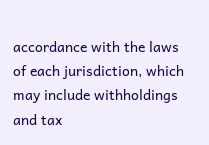accordance with the laws of each jurisdiction, which may include withholdings and tax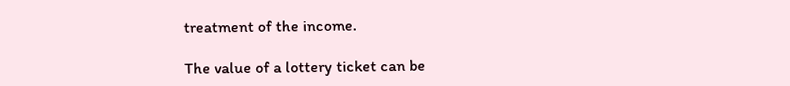treatment of the income.

The value of a lottery ticket can be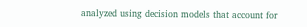analyzed using decision models that account for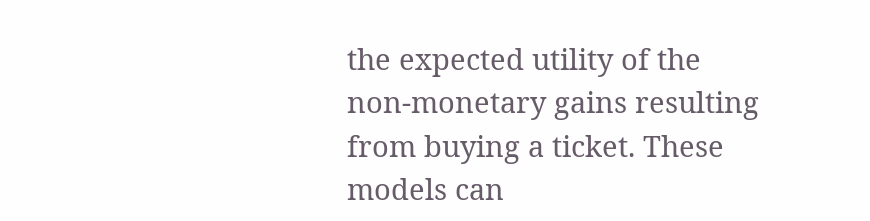the expected utility of the non-monetary gains resulting from buying a ticket. These models can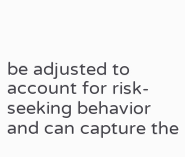be adjusted to account for risk-seeking behavior and can capture the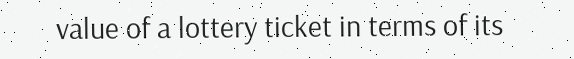value of a lottery ticket in terms of its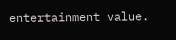entertainment value.